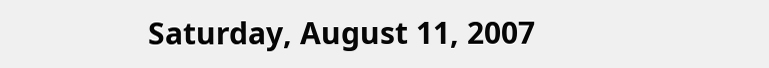Saturday, August 11, 2007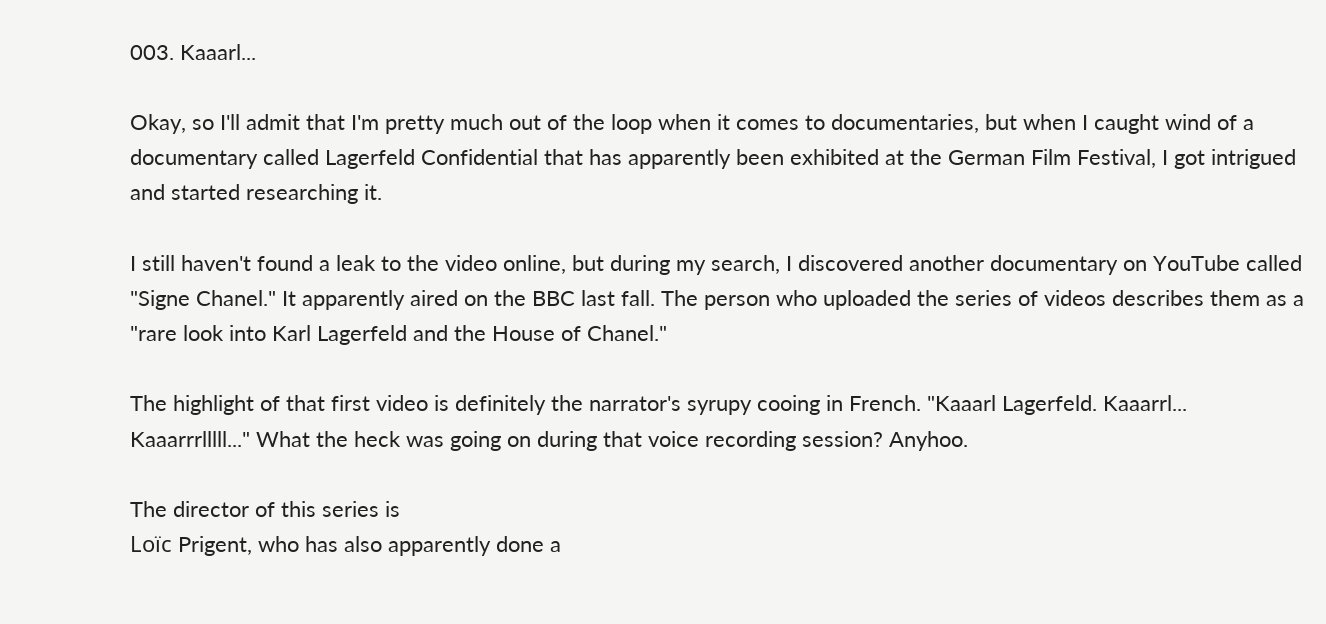003. Kaaarl...

Okay, so I'll admit that I'm pretty much out of the loop when it comes to documentaries, but when I caught wind of a documentary called Lagerfeld Confidential that has apparently been exhibited at the German Film Festival, I got intrigued and started researching it.

I still haven't found a leak to the video online, but during my search, I discovered another documentary on YouTube called "Signe Chanel." It apparently aired on the BBC last fall. The person who uploaded the series of videos describes them as a "rare look into Karl Lagerfeld and the House of Chanel."

The highlight of that first video is definitely the narrator's syrupy cooing in French. "Kaaarl Lagerfeld. Kaaarrl... Kaaarrrlllll..." What the heck was going on during that voice recording session? Anyhoo.

The director of this series is
Loïc Prigent, who has also apparently done a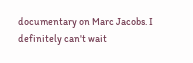documentary on Marc Jacobs. I definitely can't wait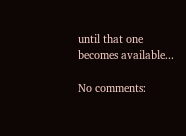until that one becomes available...

No comments: